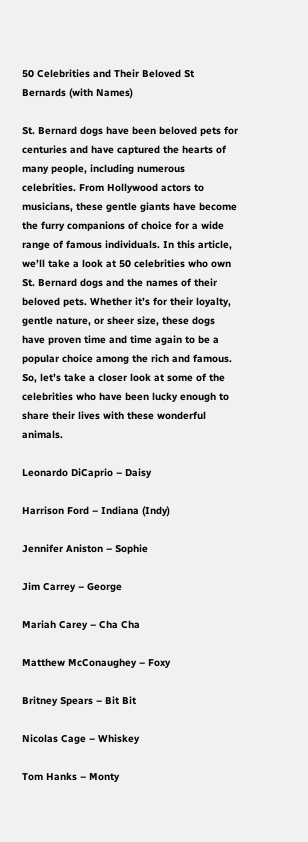50 Celebrities and Their Beloved St Bernards (with Names)

St. Bernard dogs have been beloved pets for centuries and have captured the hearts of many people, including numerous celebrities. From Hollywood actors to musicians, these gentle giants have become the furry companions of choice for a wide range of famous individuals. In this article, we’ll take a look at 50 celebrities who own St. Bernard dogs and the names of their beloved pets. Whether it’s for their loyalty, gentle nature, or sheer size, these dogs have proven time and time again to be a popular choice among the rich and famous. So, let’s take a closer look at some of the celebrities who have been lucky enough to share their lives with these wonderful animals.

Leonardo DiCaprio – Daisy

Harrison Ford – Indiana (Indy)

Jennifer Aniston – Sophie

Jim Carrey – George

Mariah Carey – Cha Cha

Matthew McConaughey – Foxy

Britney Spears – Bit Bit

Nicolas Cage – Whiskey

Tom Hanks – Monty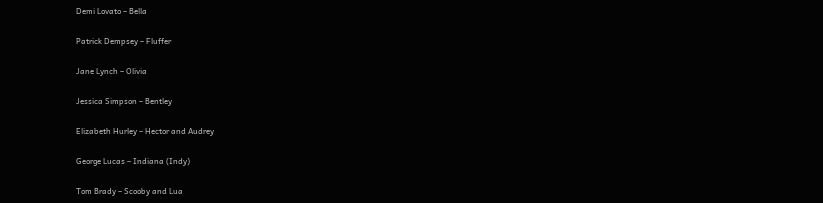Demi Lovato – Bella

Patrick Dempsey – Fluffer

Jane Lynch – Olivia

Jessica Simpson – Bentley

Elizabeth Hurley – Hector and Audrey

George Lucas – Indiana (Indy)

Tom Brady – Scooby and Lua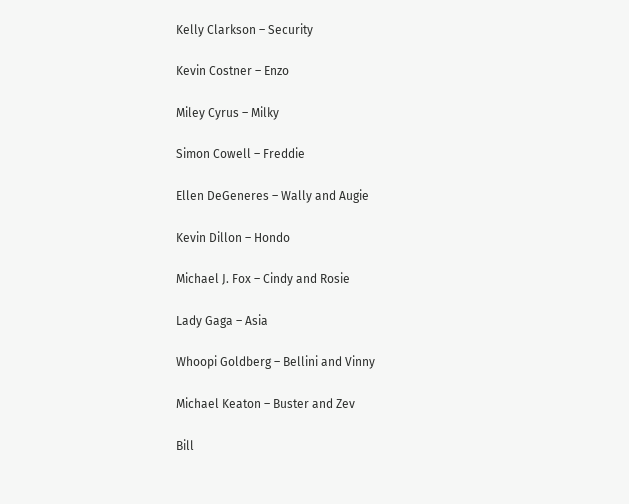Kelly Clarkson – Security

Kevin Costner – Enzo

Miley Cyrus – Milky

Simon Cowell – Freddie

Ellen DeGeneres – Wally and Augie

Kevin Dillon – Hondo

Michael J. Fox – Cindy and Rosie

Lady Gaga – Asia

Whoopi Goldberg – Bellini and Vinny

Michael Keaton – Buster and Zev

Bill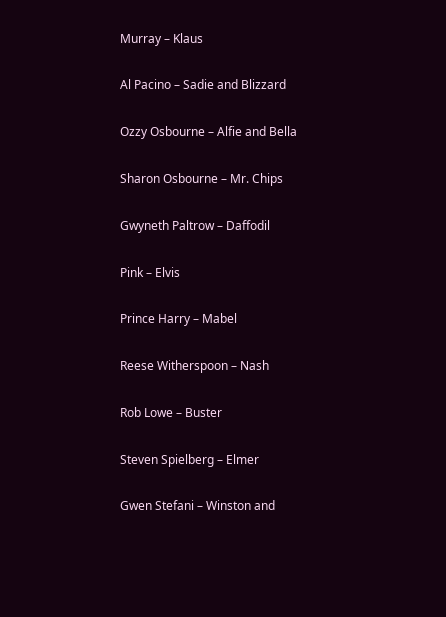Murray – Klaus

Al Pacino – Sadie and Blizzard

Ozzy Osbourne – Alfie and Bella

Sharon Osbourne – Mr. Chips

Gwyneth Paltrow – Daffodil

Pink – Elvis

Prince Harry – Mabel

Reese Witherspoon – Nash

Rob Lowe – Buster

Steven Spielberg – Elmer

Gwen Stefani – Winston and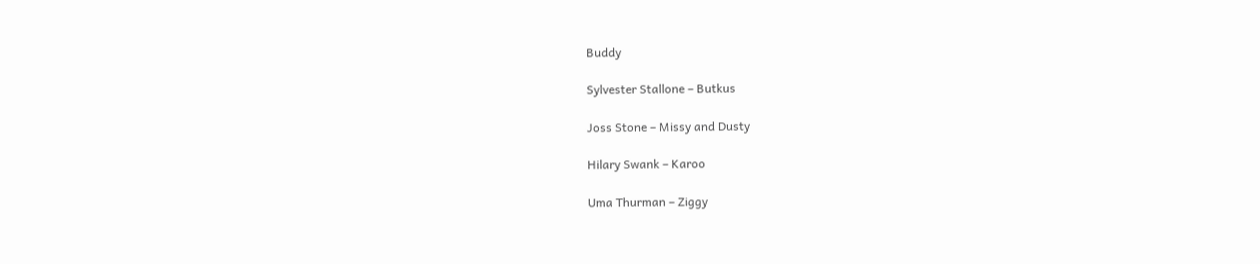Buddy

Sylvester Stallone – Butkus

Joss Stone – Missy and Dusty

Hilary Swank – Karoo

Uma Thurman – Ziggy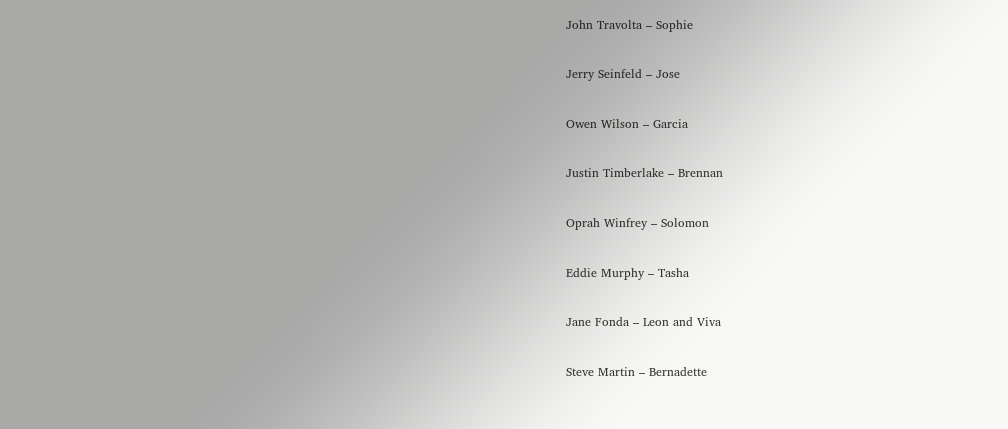John Travolta – Sophie

Jerry Seinfeld – Jose

Owen Wilson – Garcia

Justin Timberlake – Brennan

Oprah Winfrey – Solomon

Eddie Murphy – Tasha

Jane Fonda – Leon and Viva

Steve Martin – Bernadette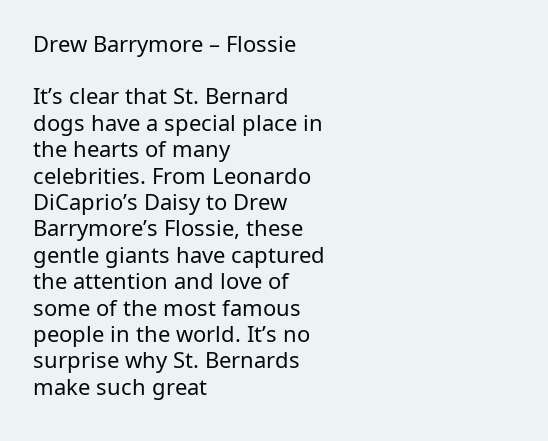Drew Barrymore – Flossie

It’s clear that St. Bernard dogs have a special place in the hearts of many celebrities. From Leonardo DiCaprio’s Daisy to Drew Barrymore’s Flossie, these gentle giants have captured the attention and love of some of the most famous people in the world. It’s no surprise why St. Bernards make such great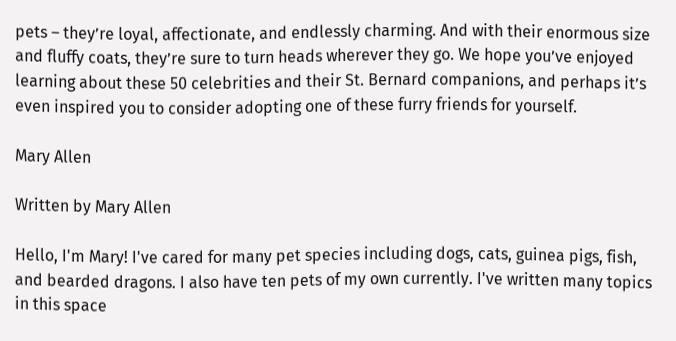pets – they’re loyal, affectionate, and endlessly charming. And with their enormous size and fluffy coats, they’re sure to turn heads wherever they go. We hope you’ve enjoyed learning about these 50 celebrities and their St. Bernard companions, and perhaps it’s even inspired you to consider adopting one of these furry friends for yourself.

Mary Allen

Written by Mary Allen

Hello, I'm Mary! I've cared for many pet species including dogs, cats, guinea pigs, fish, and bearded dragons. I also have ten pets of my own currently. I've written many topics in this space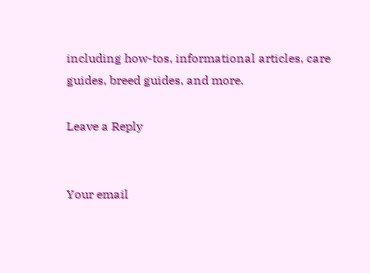including how-tos, informational articles, care guides, breed guides, and more.

Leave a Reply


Your email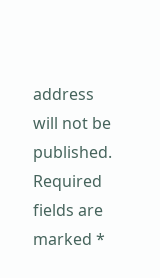address will not be published. Required fields are marked *